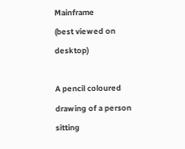Mainframe
(best viewed on desktop)

A pencil coloured drawing of a person sitting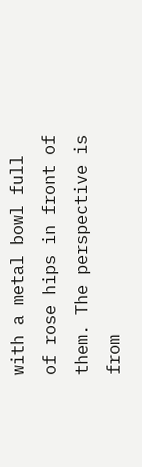with a metal bowl full of rose hips in front of them. The perspective is from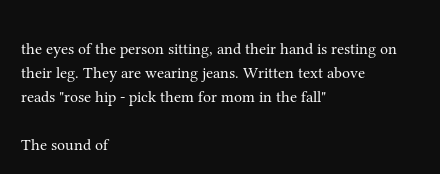the eyes of the person sitting, and their hand is resting on their leg. They are wearing jeans. Written text above reads "rose hip - pick them for mom in the fall"

The sound of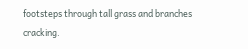footsteps through tall grass and branches cracking.